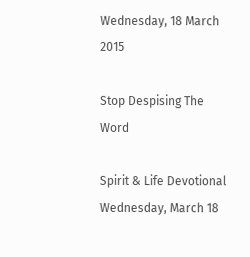Wednesday, 18 March 2015

Stop Despising The Word

Spirit & Life Devotional
Wednesday, March 18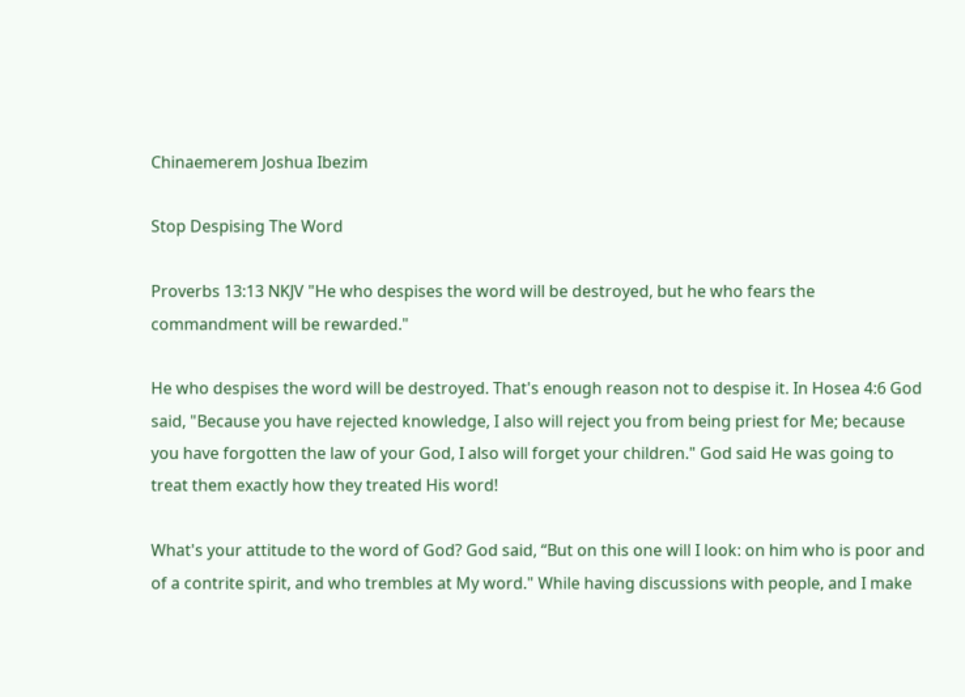Chinaemerem Joshua Ibezim

Stop Despising The Word

Proverbs 13:13 NKJV "He who despises the word will be destroyed, but he who fears the commandment will be rewarded."

He who despises the word will be destroyed. That's enough reason not to despise it. In Hosea 4:6 God said, "Because you have rejected knowledge, I also will reject you from being priest for Me; because you have forgotten the law of your God, I also will forget your children." God said He was going to treat them exactly how they treated His word!

What's your attitude to the word of God? God said, “But on this one will I look: on him who is poor and of a contrite spirit, and who trembles at My word." While having discussions with people, and I make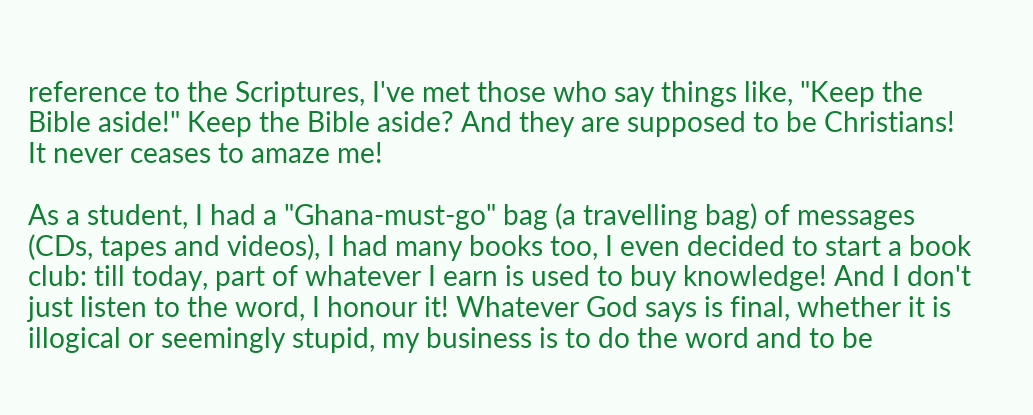reference to the Scriptures, I've met those who say things like, "Keep the Bible aside!" Keep the Bible aside? And they are supposed to be Christians! It never ceases to amaze me!

As a student, I had a "Ghana-must-go" bag (a travelling bag) of messages (CDs, tapes and videos), I had many books too, I even decided to start a book club: till today, part of whatever I earn is used to buy knowledge! And I don't just listen to the word, I honour it! Whatever God says is final, whether it is illogical or seemingly stupid, my business is to do the word and to be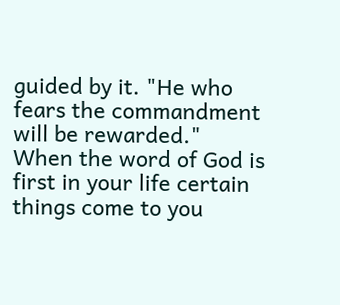guided by it. "He who fears the commandment will be rewarded." When the word of God is first in your life certain things come to you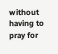without having to pray for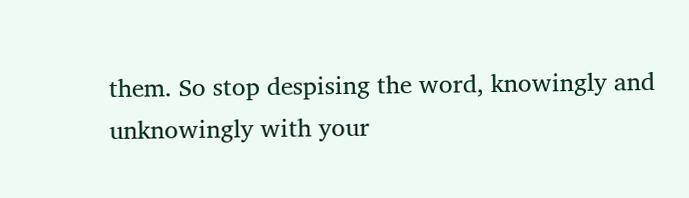them. So stop despising the word, knowingly and unknowingly with your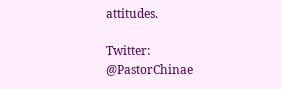attitudes.

Twitter: @PastorChinae